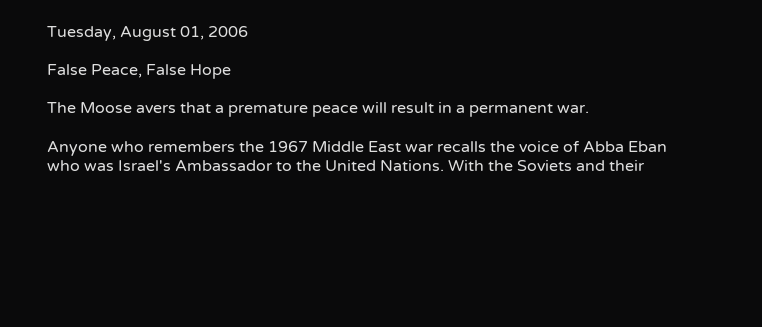Tuesday, August 01, 2006

False Peace, False Hope

The Moose avers that a premature peace will result in a permanent war.

Anyone who remembers the 1967 Middle East war recalls the voice of Abba Eban who was Israel's Ambassador to the United Nations. With the Soviets and their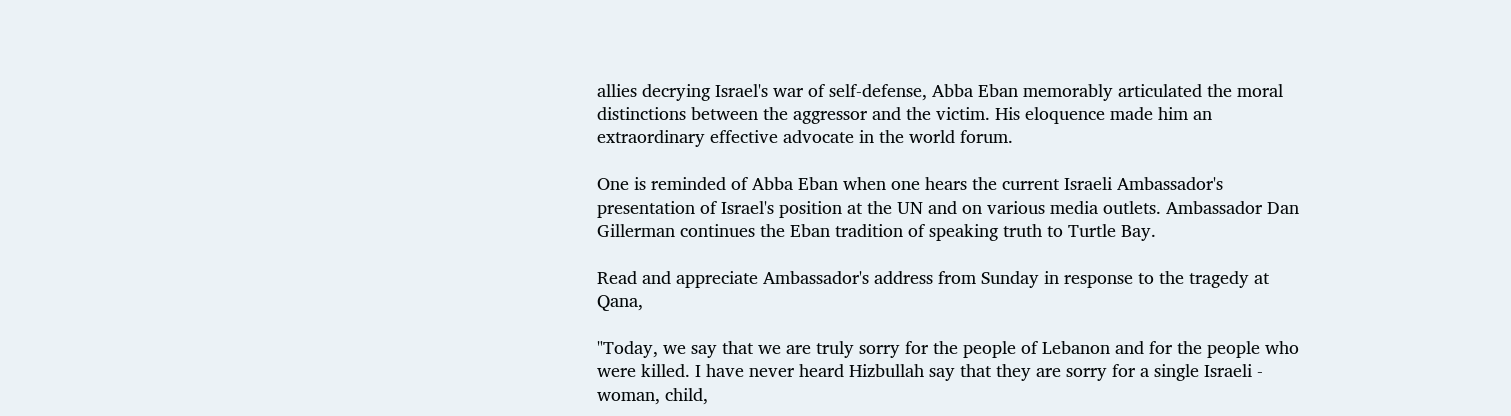allies decrying Israel's war of self-defense, Abba Eban memorably articulated the moral distinctions between the aggressor and the victim. His eloquence made him an extraordinary effective advocate in the world forum.

One is reminded of Abba Eban when one hears the current Israeli Ambassador's presentation of Israel's position at the UN and on various media outlets. Ambassador Dan Gillerman continues the Eban tradition of speaking truth to Turtle Bay.

Read and appreciate Ambassador's address from Sunday in response to the tragedy at Qana,

"Today, we say that we are truly sorry for the people of Lebanon and for the people who were killed. I have never heard Hizbullah say that they are sorry for a single Israeli - woman, child,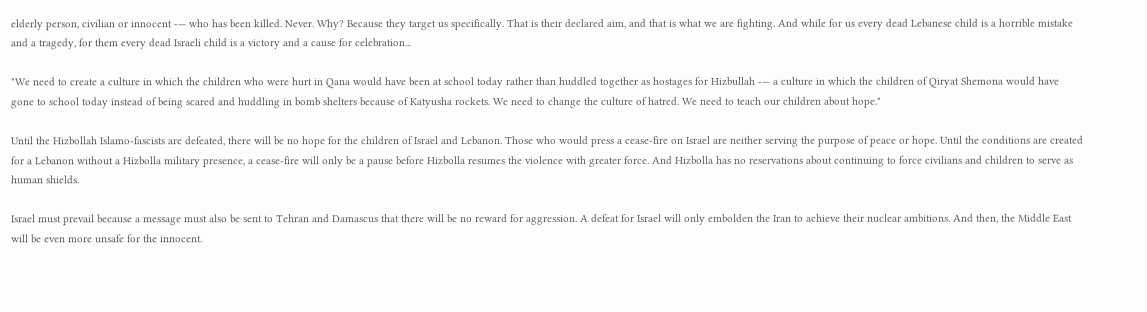elderly person, civilian or innocent -— who has been killed. Never. Why? Because they target us specifically. That is their declared aim, and that is what we are fighting. And while for us every dead Lebanese child is a horrible mistake and a tragedy, for them every dead Israeli child is a victory and a cause for celebration...

"We need to create a culture in which the children who were hurt in Qana would have been at school today rather than huddled together as hostages for Hizbullah -— a culture in which the children of Qiryat Shemona would have gone to school today instead of being scared and huddling in bomb shelters because of Katyusha rockets. We need to change the culture of hatred. We need to teach our children about hope."

Until the Hizbollah Islamo-fascists are defeated, there will be no hope for the children of Israel and Lebanon. Those who would press a cease-fire on Israel are neither serving the purpose of peace or hope. Until the conditions are created for a Lebanon without a Hizbolla military presence, a cease-fire will only be a pause before Hizbolla resumes the violence with greater force. And Hizbolla has no reservations about continuing to force civilians and children to serve as human shields.

Israel must prevail because a message must also be sent to Tehran and Damascus that there will be no reward for aggression. A defeat for Israel will only embolden the Iran to achieve their nuclear ambitions. And then, the Middle East will be even more unsafe for the innocent.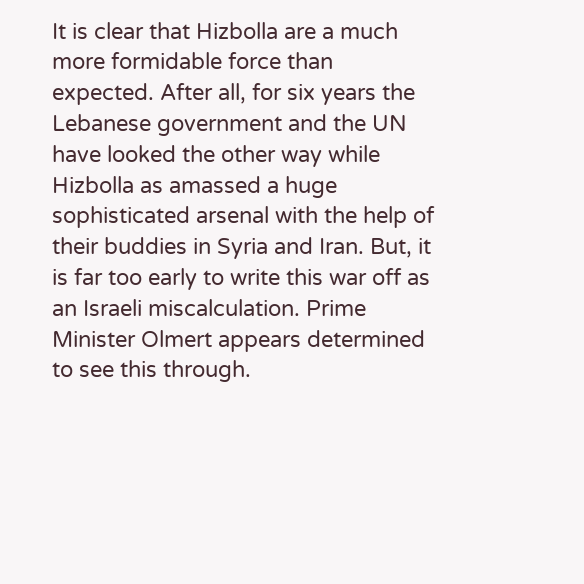It is clear that Hizbolla are a much more formidable force than expected. After all, for six years the Lebanese government and the UN have looked the other way while Hizbolla as amassed a huge sophisticated arsenal with the help of their buddies in Syria and Iran. But, it is far too early to write this war off as an Israeli miscalculation. Prime Minister Olmert appears determined to see this through.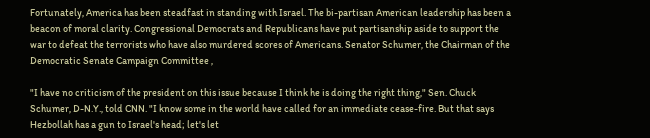Fortunately, America has been steadfast in standing with Israel. The bi-partisan American leadership has been a beacon of moral clarity. Congressional Democrats and Republicans have put partisanship aside to support the war to defeat the terrorists who have also murdered scores of Americans. Senator Schumer, the Chairman of the Democratic Senate Campaign Committee ,

"I have no criticism of the president on this issue because I think he is doing the right thing," Sen. Chuck Schumer, D-N.Y., told CNN. "I know some in the world have called for an immediate cease-fire. But that says Hezbollah has a gun to Israel's head; let's let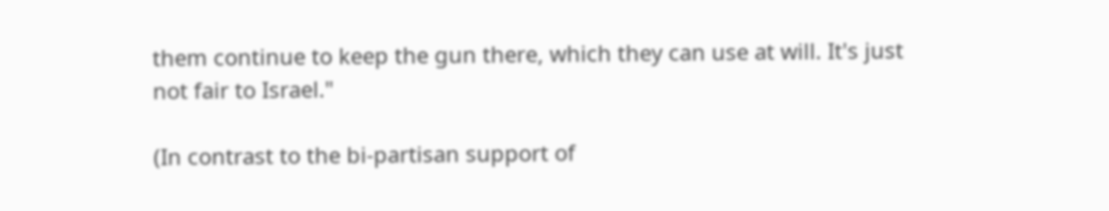them continue to keep the gun there, which they can use at will. It's just not fair to Israel."

(In contrast to the bi-partisan support of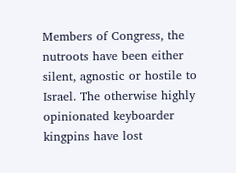Members of Congress, the nutroots have been either silent, agnostic or hostile to Israel. The otherwise highly opinionated keyboarder kingpins have lost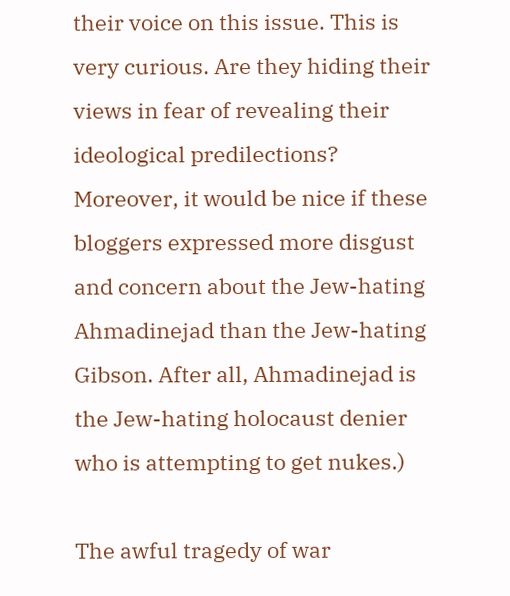their voice on this issue. This is very curious. Are they hiding their views in fear of revealing their ideological predilections? Moreover, it would be nice if these bloggers expressed more disgust and concern about the Jew-hating Ahmadinejad than the Jew-hating Gibson. After all, Ahmadinejad is the Jew-hating holocaust denier who is attempting to get nukes.)

The awful tragedy of war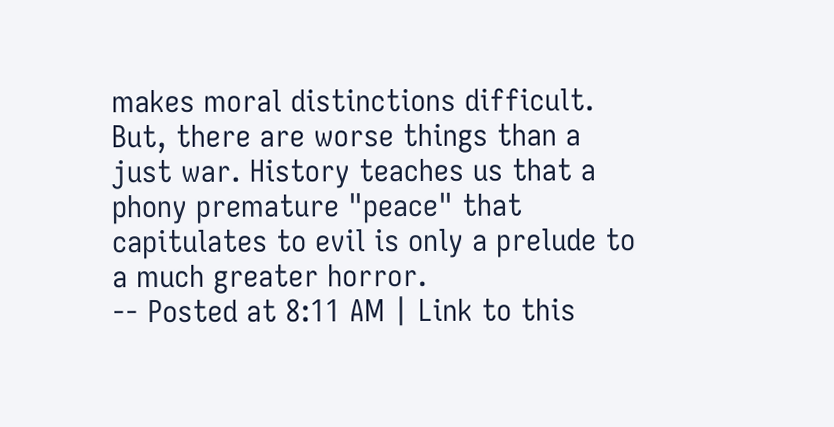makes moral distinctions difficult. But, there are worse things than a just war. History teaches us that a phony premature "peace" that capitulates to evil is only a prelude to a much greater horror.
-- Posted at 8:11 AM | Link to this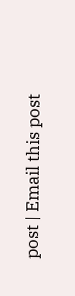post | Email this post